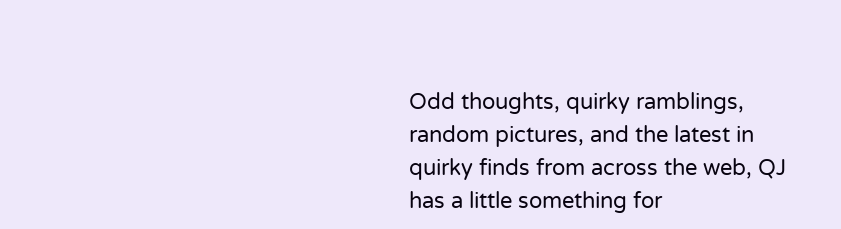Odd thoughts, quirky ramblings, random pictures, and the latest in quirky finds from across the web, QJ has a little something for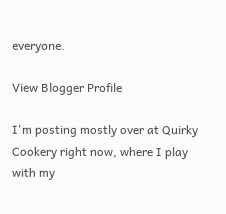everyone.

View Blogger Profile

I'm posting mostly over at Quirky Cookery right now, where I play with my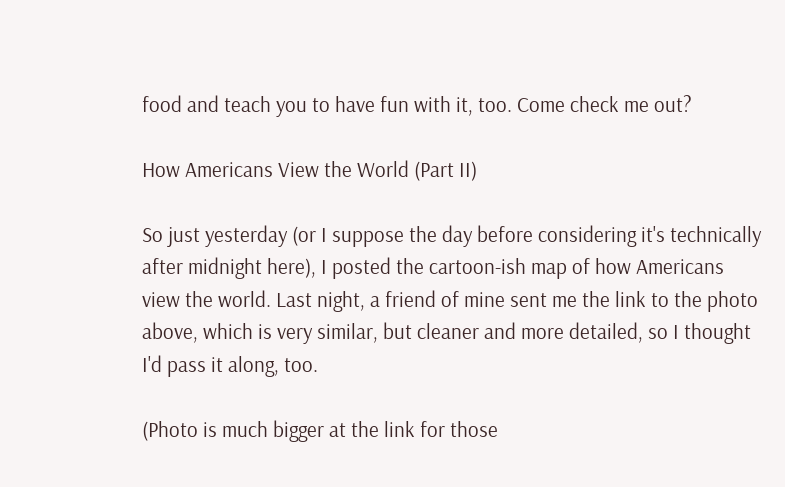food and teach you to have fun with it, too. Come check me out?

How Americans View the World (Part II)

So just yesterday (or I suppose the day before considering it's technically after midnight here), I posted the cartoon-ish map of how Americans view the world. Last night, a friend of mine sent me the link to the photo above, which is very similar, but cleaner and more detailed, so I thought I'd pass it along, too.

(Photo is much bigger at the link for those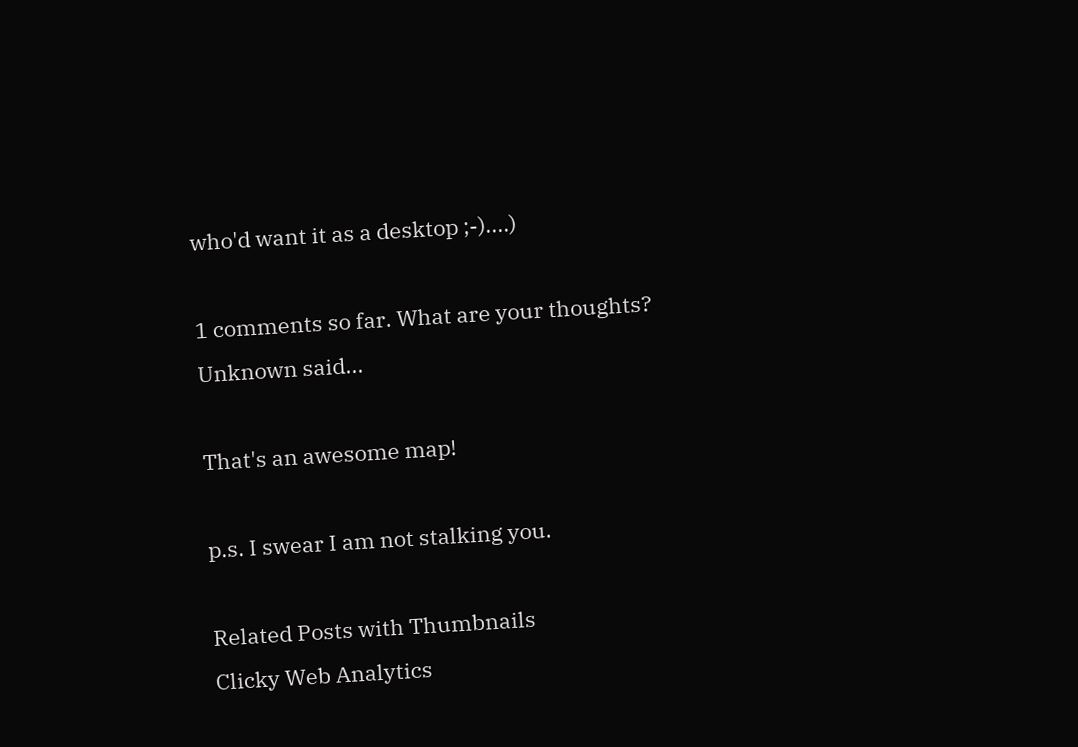who'd want it as a desktop ;-)....)

1 comments so far. What are your thoughts?
Unknown said...

That's an awesome map!

p.s. I swear I am not stalking you.

Related Posts with Thumbnails
Clicky Web Analytics